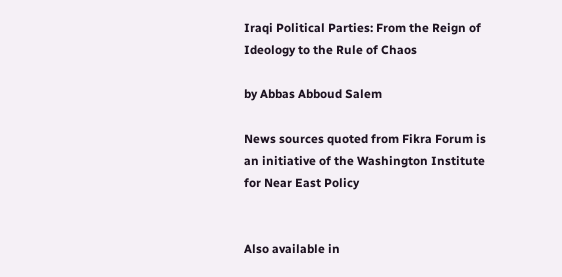Iraqi Political Parties: From the Reign of Ideology to the Rule of Chaos

by Abbas Abboud Salem

News sources quoted from Fikra Forum is an initiative of the Washington Institute for Near East Policy


Also available in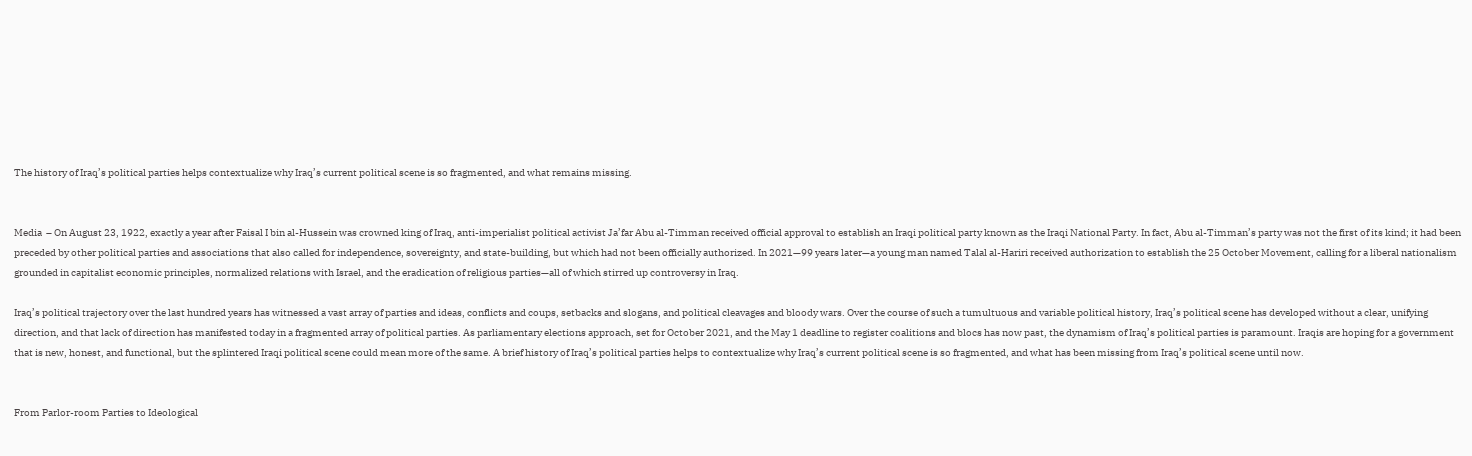The history of Iraq’s political parties helps contextualize why Iraq’s current political scene is so fragmented, and what remains missing.


Media  – On August 23, 1922, exactly a year after Faisal I bin al-Hussein was crowned king of Iraq, anti-imperialist political activist Ja’far Abu al-Timman received official approval to establish an Iraqi political party known as the Iraqi National Party. In fact, Abu al-Timman’s party was not the first of its kind; it had been preceded by other political parties and associations that also called for independence, sovereignty, and state-building, but which had not been officially authorized. In 2021—99 years later—a young man named Talal al-Hariri received authorization to establish the 25 October Movement, calling for a liberal nationalism grounded in capitalist economic principles, normalized relations with Israel, and the eradication of religious parties—all of which stirred up controversy in Iraq.

Iraq’s political trajectory over the last hundred years has witnessed a vast array of parties and ideas, conflicts and coups, setbacks and slogans, and political cleavages and bloody wars. Over the course of such a tumultuous and variable political history, Iraq’s political scene has developed without a clear, unifying direction, and that lack of direction has manifested today in a fragmented array of political parties. As parliamentary elections approach, set for October 2021, and the May 1 deadline to register coalitions and blocs has now past, the dynamism of Iraq’s political parties is paramount. Iraqis are hoping for a government that is new, honest, and functional, but the splintered Iraqi political scene could mean more of the same. A brief history of Iraq’s political parties helps to contextualize why Iraq’s current political scene is so fragmented, and what has been missing from Iraq’s political scene until now.


From Parlor-room Parties to Ideological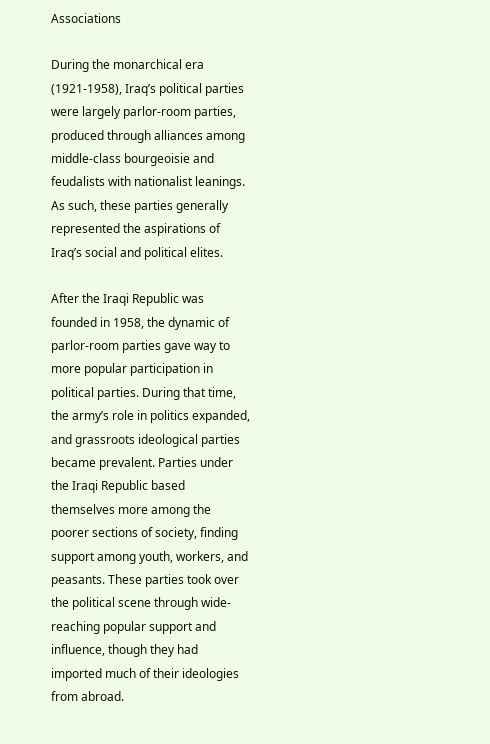Associations

During the monarchical era (1921-1958), Iraq’s political parties were largely parlor-room parties, produced through alliances among middle-class bourgeoisie and feudalists with nationalist leanings. As such, these parties generally represented the aspirations of Iraq’s social and political elites.

After the Iraqi Republic was founded in 1958, the dynamic of parlor-room parties gave way to more popular participation in political parties. During that time, the army’s role in politics expanded, and grassroots ideological parties became prevalent. Parties under the Iraqi Republic based themselves more among the poorer sections of society, finding support among youth, workers, and peasants. These parties took over the political scene through wide-reaching popular support and influence, though they had imported much of their ideologies from abroad.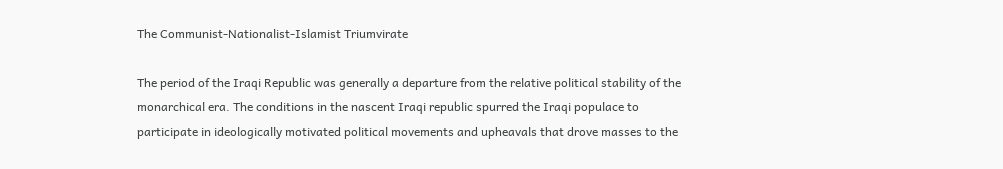The Communist-Nationalist-Islamist Triumvirate

The period of the Iraqi Republic was generally a departure from the relative political stability of the monarchical era. The conditions in the nascent Iraqi republic spurred the Iraqi populace to participate in ideologically motivated political movements and upheavals that drove masses to the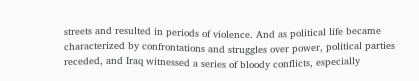streets and resulted in periods of violence. And as political life became characterized by confrontations and struggles over power, political parties receded, and Iraq witnessed a series of bloody conflicts, especially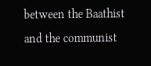between the Baathist and the communist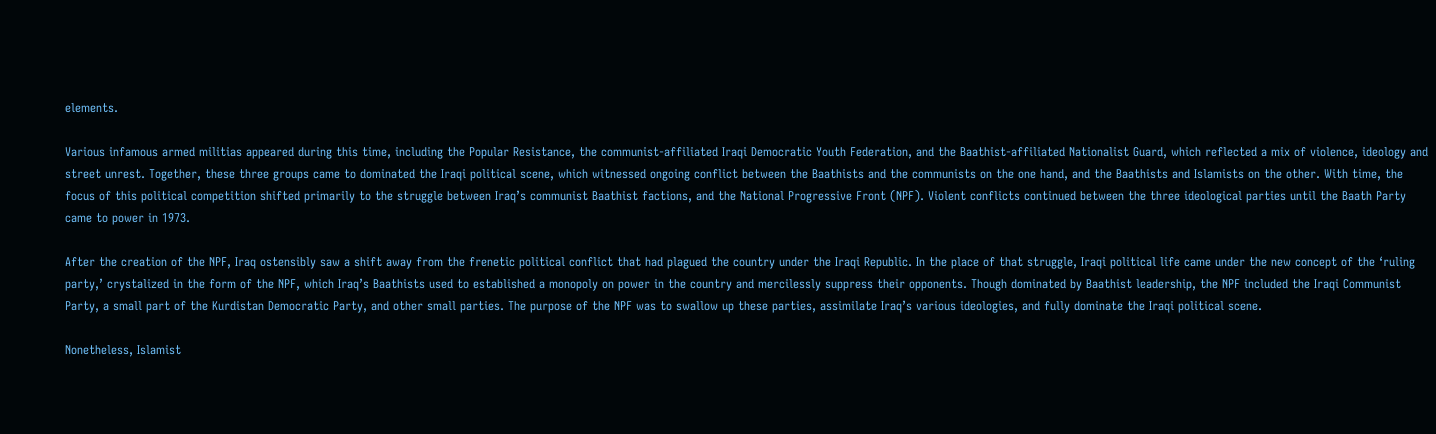elements.

Various infamous armed militias appeared during this time, including the Popular Resistance, the communist-affiliated Iraqi Democratic Youth Federation, and the Baathist-affiliated Nationalist Guard, which reflected a mix of violence, ideology and street unrest. Together, these three groups came to dominated the Iraqi political scene, which witnessed ongoing conflict between the Baathists and the communists on the one hand, and the Baathists and Islamists on the other. With time, the focus of this political competition shifted primarily to the struggle between Iraq’s communist Baathist factions, and the National Progressive Front (NPF). Violent conflicts continued between the three ideological parties until the Baath Party came to power in 1973.

After the creation of the NPF, Iraq ostensibly saw a shift away from the frenetic political conflict that had plagued the country under the Iraqi Republic. In the place of that struggle, Iraqi political life came under the new concept of the ‘ruling party,’ crystalized in the form of the NPF, which Iraq’s Baathists used to established a monopoly on power in the country and mercilessly suppress their opponents. Though dominated by Baathist leadership, the NPF included the Iraqi Communist Party, a small part of the Kurdistan Democratic Party, and other small parties. The purpose of the NPF was to swallow up these parties, assimilate Iraq’s various ideologies, and fully dominate the Iraqi political scene.

Nonetheless, Islamist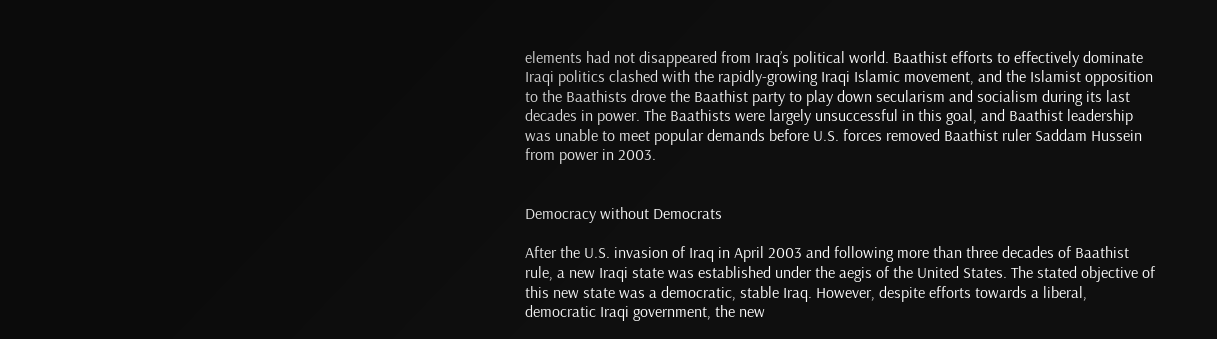elements had not disappeared from Iraq’s political world. Baathist efforts to effectively dominate Iraqi politics clashed with the rapidly-growing Iraqi Islamic movement, and the Islamist opposition to the Baathists drove the Baathist party to play down secularism and socialism during its last decades in power. The Baathists were largely unsuccessful in this goal, and Baathist leadership was unable to meet popular demands before U.S. forces removed Baathist ruler Saddam Hussein from power in 2003.


Democracy without Democrats

After the U.S. invasion of Iraq in April 2003 and following more than three decades of Baathist rule, a new Iraqi state was established under the aegis of the United States. The stated objective of this new state was a democratic, stable Iraq. However, despite efforts towards a liberal, democratic Iraqi government, the new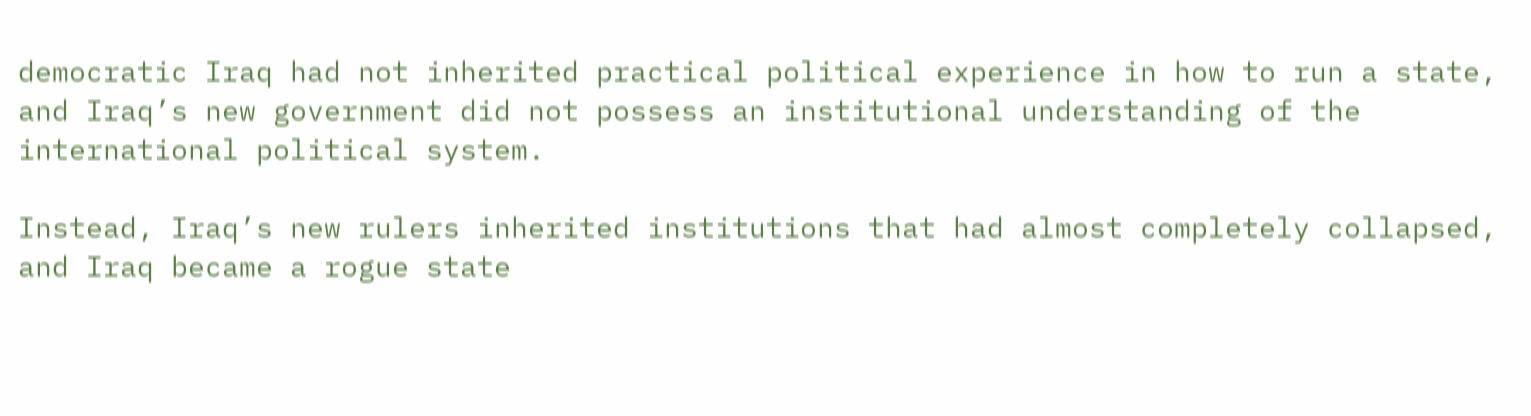democratic Iraq had not inherited practical political experience in how to run a state, and Iraq’s new government did not possess an institutional understanding of the international political system.

Instead, Iraq’s new rulers inherited institutions that had almost completely collapsed, and Iraq became a rogue state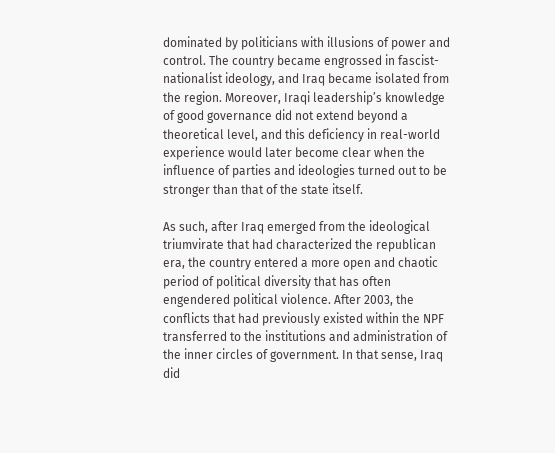dominated by politicians with illusions of power and control. The country became engrossed in fascist-nationalist ideology, and Iraq became isolated from the region. Moreover, Iraqi leadership’s knowledge of good governance did not extend beyond a theoretical level, and this deficiency in real-world experience would later become clear when the influence of parties and ideologies turned out to be stronger than that of the state itself.

As such, after Iraq emerged from the ideological triumvirate that had characterized the republican era, the country entered a more open and chaotic period of political diversity that has often engendered political violence. After 2003, the conflicts that had previously existed within the NPF transferred to the institutions and administration of the inner circles of government. In that sense, Iraq did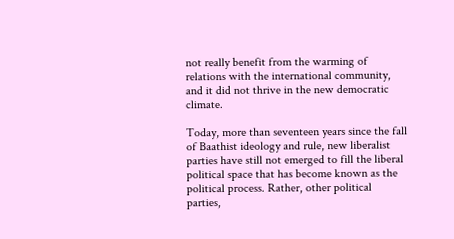not really benefit from the warming of relations with the international community, and it did not thrive in the new democratic climate.

Today, more than seventeen years since the fall of Baathist ideology and rule, new liberalist parties have still not emerged to fill the liberal political space that has become known as the political process. Rather, other political parties,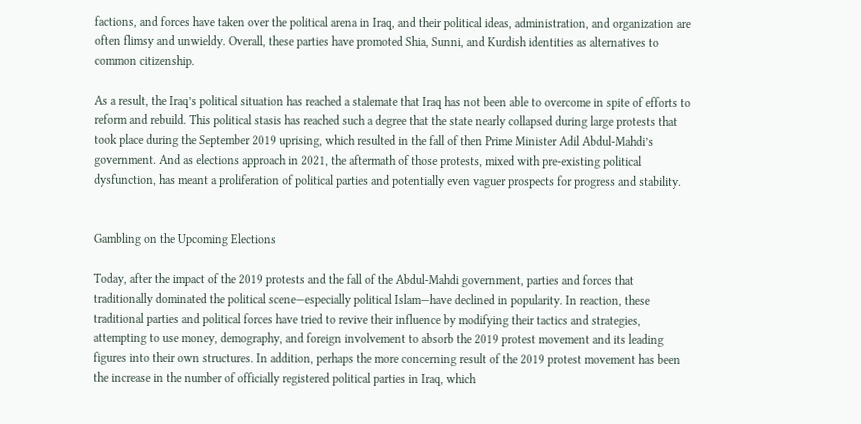factions, and forces have taken over the political arena in Iraq, and their political ideas, administration, and organization are often flimsy and unwieldy. Overall, these parties have promoted Shia, Sunni, and Kurdish identities as alternatives to common citizenship.

As a result, the Iraq’s political situation has reached a stalemate that Iraq has not been able to overcome in spite of efforts to reform and rebuild. This political stasis has reached such a degree that the state nearly collapsed during large protests that took place during the September 2019 uprising, which resulted in the fall of then Prime Minister Adil Abdul-Mahdi’s government. And as elections approach in 2021, the aftermath of those protests, mixed with pre-existing political dysfunction, has meant a proliferation of political parties and potentially even vaguer prospects for progress and stability.


Gambling on the Upcoming Elections

Today, after the impact of the 2019 protests and the fall of the Abdul-Mahdi government, parties and forces that traditionally dominated the political scene—especially political Islam—have declined in popularity. In reaction, these traditional parties and political forces have tried to revive their influence by modifying their tactics and strategies, attempting to use money, demography, and foreign involvement to absorb the 2019 protest movement and its leading figures into their own structures. In addition, perhaps the more concerning result of the 2019 protest movement has been the increase in the number of officially registered political parties in Iraq, which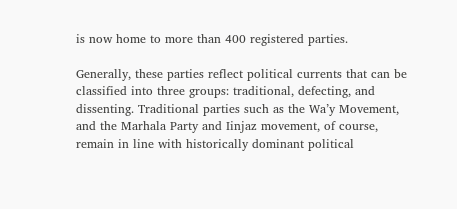is now home to more than 400 registered parties.

Generally, these parties reflect political currents that can be classified into three groups: traditional, defecting, and dissenting. Traditional parties such as the Wa’y Movement, and the Marhala Party and Iinjaz movement, of course, remain in line with historically dominant political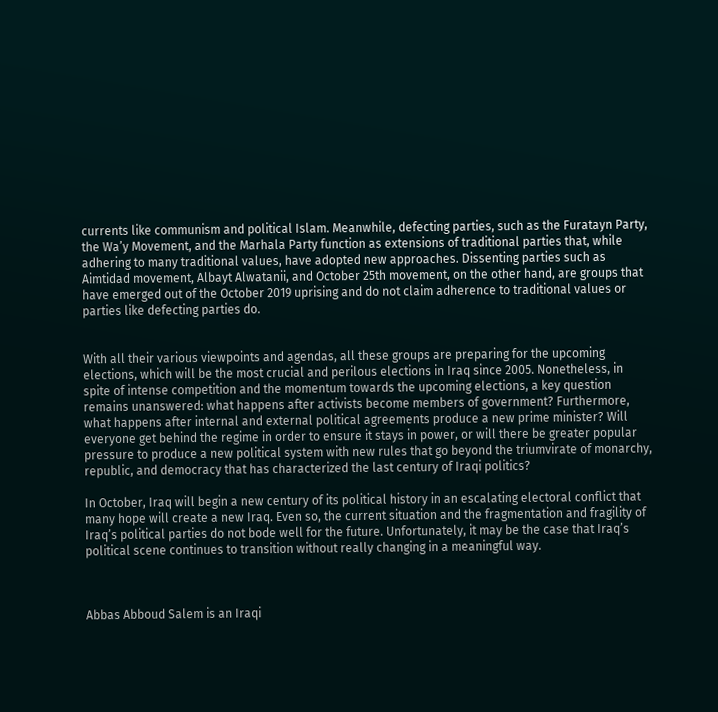currents like communism and political Islam. Meanwhile, defecting parties, such as the Furatayn Party, the Wa’y Movement, and the Marhala Party function as extensions of traditional parties that, while adhering to many traditional values, have adopted new approaches. Dissenting parties such as Aimtidad movement, Albayt Alwatanii, and October 25th movement, on the other hand, are groups that have emerged out of the October 2019 uprising and do not claim adherence to traditional values or parties like defecting parties do.


With all their various viewpoints and agendas, all these groups are preparing for the upcoming elections, which will be the most crucial and perilous elections in Iraq since 2005. Nonetheless, in spite of intense competition and the momentum towards the upcoming elections, a key question remains unanswered: what happens after activists become members of government? Furthermore, what happens after internal and external political agreements produce a new prime minister? Will everyone get behind the regime in order to ensure it stays in power, or will there be greater popular pressure to produce a new political system with new rules that go beyond the triumvirate of monarchy, republic, and democracy that has characterized the last century of Iraqi politics?

In October, Iraq will begin a new century of its political history in an escalating electoral conflict that many hope will create a new Iraq. Even so, the current situation and the fragmentation and fragility of Iraq’s political parties do not bode well for the future. Unfortunately, it may be the case that Iraq’s political scene continues to transition without really changing in a meaningful way.



Abbas Abboud Salem is an Iraqi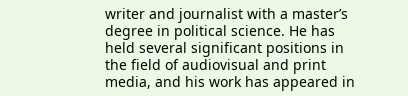writer and journalist with a master’s degree in political science. He has held several significant positions in the field of audiovisual and print media, and his work has appeared in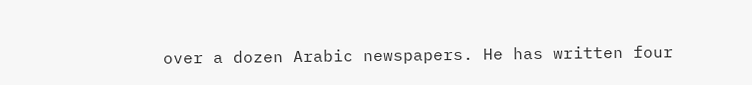over a dozen Arabic newspapers. He has written four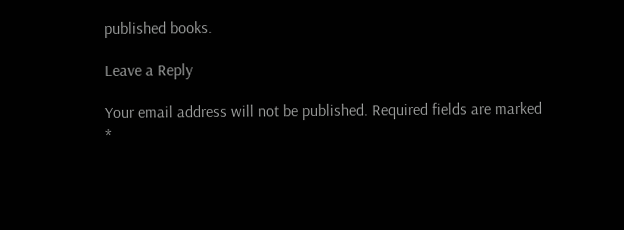published books.

Leave a Reply

Your email address will not be published. Required fields are marked *